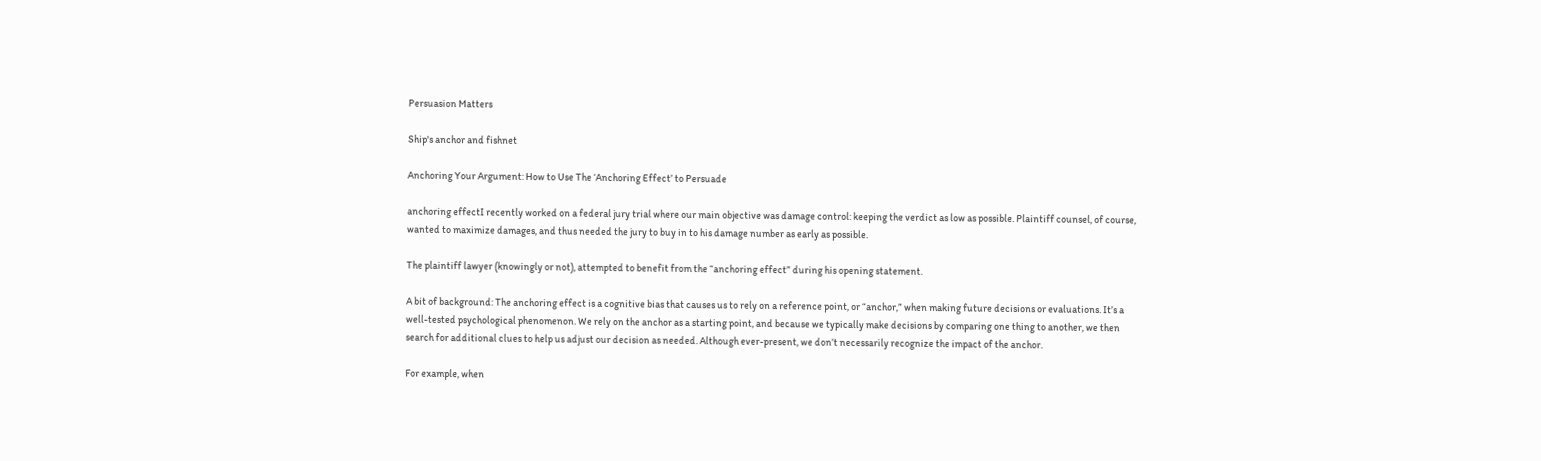Persuasion Matters

Ship's anchor and fishnet

Anchoring Your Argument: How to Use The ‘Anchoring Effect’ to Persuade

anchoring effectI recently worked on a federal jury trial where our main objective was damage control: keeping the verdict as low as possible. Plaintiff counsel, of course, wanted to maximize damages, and thus needed the jury to buy in to his damage number as early as possible.

The plaintiff lawyer (knowingly or not), attempted to benefit from the “anchoring effect” during his opening statement.

A bit of background: The anchoring effect is a cognitive bias that causes us to rely on a reference point, or “anchor,” when making future decisions or evaluations. It’s a well-tested psychological phenomenon. We rely on the anchor as a starting point, and because we typically make decisions by comparing one thing to another, we then search for additional clues to help us adjust our decision as needed. Although ever-present, we don’t necessarily recognize the impact of the anchor.

For example, when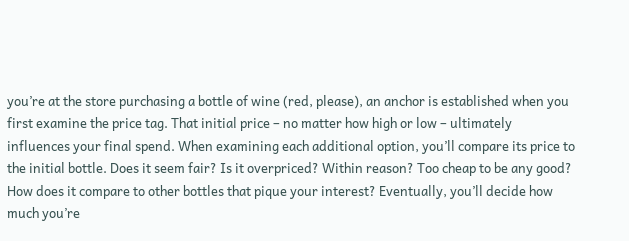you’re at the store purchasing a bottle of wine (red, please), an anchor is established when you first examine the price tag. That initial price – no matter how high or low – ultimately influences your final spend. When examining each additional option, you’ll compare its price to the initial bottle. Does it seem fair? Is it overpriced? Within reason? Too cheap to be any good? How does it compare to other bottles that pique your interest? Eventually, you’ll decide how much you’re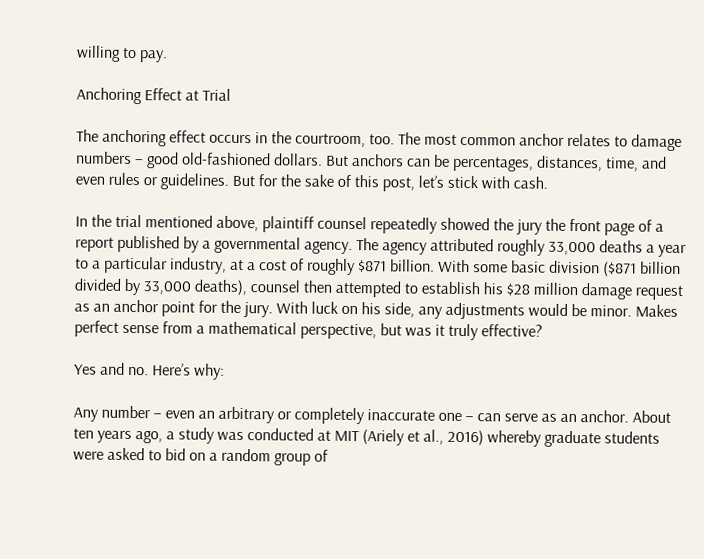willing to pay.

Anchoring Effect at Trial

The anchoring effect occurs in the courtroom, too. The most common anchor relates to damage numbers – good old-fashioned dollars. But anchors can be percentages, distances, time, and even rules or guidelines. But for the sake of this post, let’s stick with cash.

In the trial mentioned above, plaintiff counsel repeatedly showed the jury the front page of a report published by a governmental agency. The agency attributed roughly 33,000 deaths a year to a particular industry, at a cost of roughly $871 billion. With some basic division ($871 billion divided by 33,000 deaths), counsel then attempted to establish his $28 million damage request as an anchor point for the jury. With luck on his side, any adjustments would be minor. Makes perfect sense from a mathematical perspective, but was it truly effective?

Yes and no. Here’s why:

Any number – even an arbitrary or completely inaccurate one – can serve as an anchor. About ten years ago, a study was conducted at MIT (Ariely et al., 2016) whereby graduate students were asked to bid on a random group of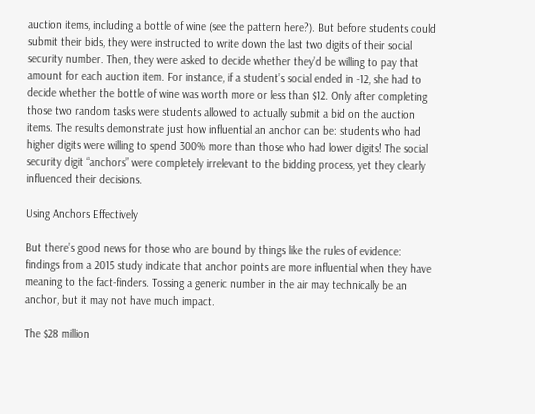auction items, including a bottle of wine (see the pattern here?). But before students could submit their bids, they were instructed to write down the last two digits of their social security number. Then, they were asked to decide whether they’d be willing to pay that amount for each auction item. For instance, if a student’s social ended in -12, she had to decide whether the bottle of wine was worth more or less than $12. Only after completing those two random tasks were students allowed to actually submit a bid on the auction items. The results demonstrate just how influential an anchor can be: students who had higher digits were willing to spend 300% more than those who had lower digits! The social security digit “anchors” were completely irrelevant to the bidding process, yet they clearly influenced their decisions.

Using Anchors Effectively

But there’s good news for those who are bound by things like the rules of evidence: findings from a 2015 study indicate that anchor points are more influential when they have meaning to the fact-finders. Tossing a generic number in the air may technically be an anchor, but it may not have much impact.

The $28 million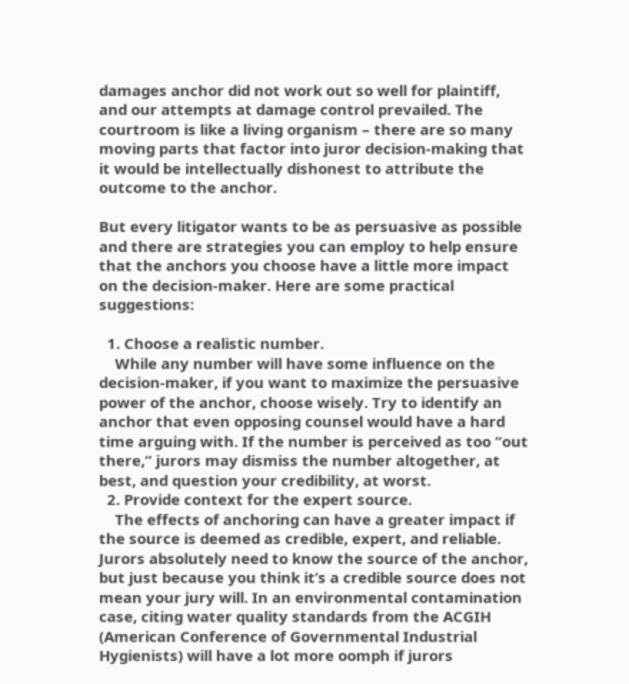damages anchor did not work out so well for plaintiff, and our attempts at damage control prevailed. The courtroom is like a living organism – there are so many moving parts that factor into juror decision-making that it would be intellectually dishonest to attribute the outcome to the anchor.

But every litigator wants to be as persuasive as possible and there are strategies you can employ to help ensure that the anchors you choose have a little more impact on the decision-maker. Here are some practical suggestions:

  1. Choose a realistic number.
    While any number will have some influence on the decision-maker, if you want to maximize the persuasive power of the anchor, choose wisely. Try to identify an anchor that even opposing counsel would have a hard time arguing with. If the number is perceived as too “out there,” jurors may dismiss the number altogether, at best, and question your credibility, at worst.
  2. Provide context for the expert source.
    The effects of anchoring can have a greater impact if the source is deemed as credible, expert, and reliable. Jurors absolutely need to know the source of the anchor, but just because you think it’s a credible source does not mean your jury will. In an environmental contamination case, citing water quality standards from the ACGIH (American Conference of Governmental Industrial Hygienists) will have a lot more oomph if jurors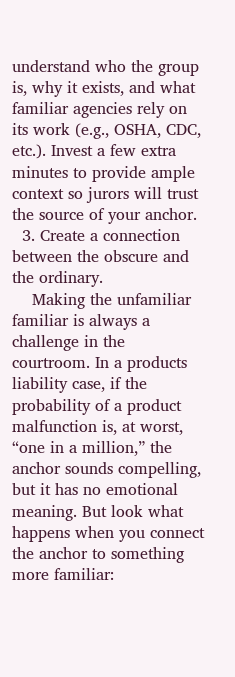understand who the group is, why it exists, and what familiar agencies rely on its work (e.g., OSHA, CDC, etc.). Invest a few extra minutes to provide ample context so jurors will trust the source of your anchor.
  3. Create a connection between the obscure and the ordinary.
    Making the unfamiliar familiar is always a challenge in the courtroom. In a products liability case, if the probability of a product malfunction is, at worst, “one in a million,” the anchor sounds compelling, but it has no emotional meaning. But look what happens when you connect the anchor to something more familiar: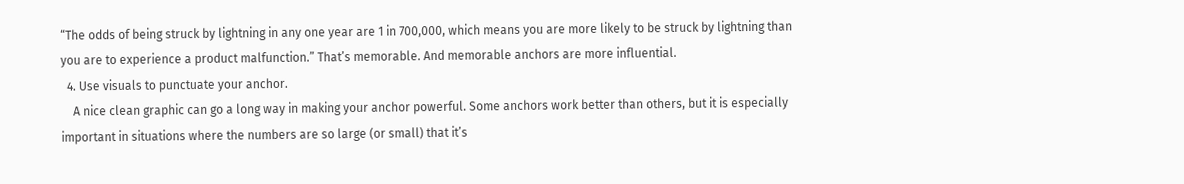“The odds of being struck by lightning in any one year are 1 in 700,000, which means you are more likely to be struck by lightning than you are to experience a product malfunction.” That’s memorable. And memorable anchors are more influential.
  4. Use visuals to punctuate your anchor.
    A nice clean graphic can go a long way in making your anchor powerful. Some anchors work better than others, but it is especially important in situations where the numbers are so large (or small) that it’s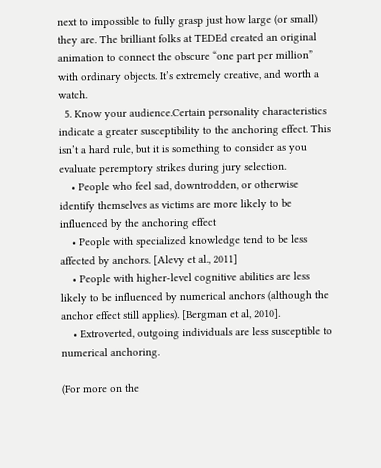next to impossible to fully grasp just how large (or small) they are. The brilliant folks at TEDEd created an original animation to connect the obscure “one part per million” with ordinary objects. It’s extremely creative, and worth a watch.
  5. Know your audience.Certain personality characteristics indicate a greater susceptibility to the anchoring effect. This isn’t a hard rule, but it is something to consider as you evaluate peremptory strikes during jury selection.
    • People who feel sad, downtrodden, or otherwise identify themselves as victims are more likely to be influenced by the anchoring effect
    • People with specialized knowledge tend to be less affected by anchors. [Alevy et al., 2011]
    • People with higher-level cognitive abilities are less likely to be influenced by numerical anchors (although the anchor effect still applies). [Bergman et al, 2010].
    • Extroverted, outgoing individuals are less susceptible to numerical anchoring.

(For more on the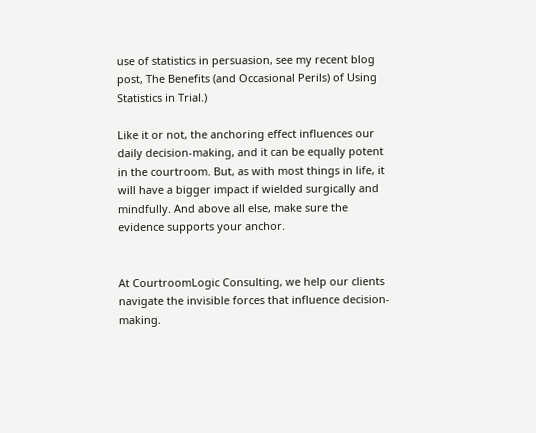use of statistics in persuasion, see my recent blog post, The Benefits (and Occasional Perils) of Using Statistics in Trial.)

Like it or not, the anchoring effect influences our daily decision-making, and it can be equally potent in the courtroom. But, as with most things in life, it will have a bigger impact if wielded surgically and mindfully. And above all else, make sure the evidence supports your anchor.


At CourtroomLogic Consulting, we help our clients navigate the invisible forces that influence decision-making.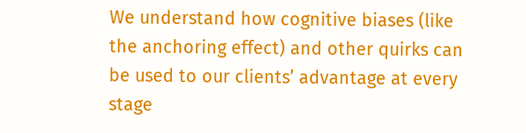We understand how cognitive biases (like the anchoring effect) and other quirks can be used to our clients’ advantage at every stage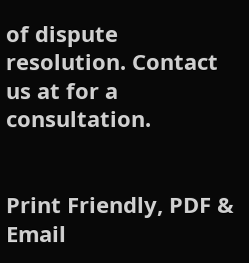of dispute resolution. Contact us at for a consultation.


Print Friendly, PDF & Email